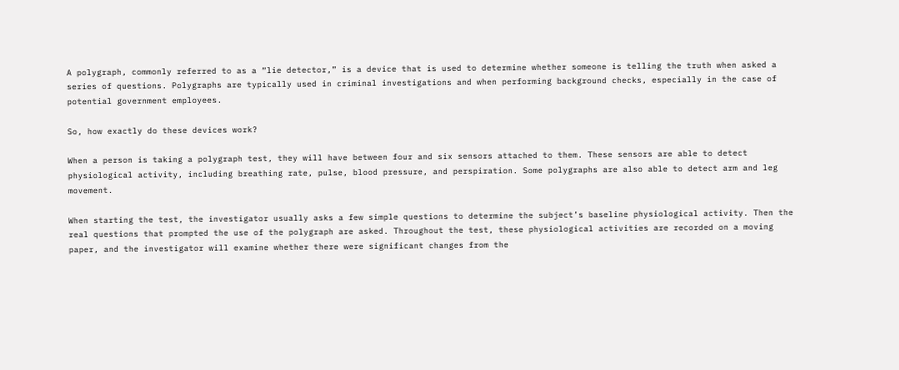A polygraph, commonly referred to as a “lie detector,” is a device that is used to determine whether someone is telling the truth when asked a series of questions. Polygraphs are typically used in criminal investigations and when performing background checks, especially in the case of potential government employees.

So, how exactly do these devices work?

When a person is taking a polygraph test, they will have between four and six sensors attached to them. These sensors are able to detect physiological activity, including breathing rate, pulse, blood pressure, and perspiration. Some polygraphs are also able to detect arm and leg movement.

When starting the test, the investigator usually asks a few simple questions to determine the subject’s baseline physiological activity. Then the real questions that prompted the use of the polygraph are asked. Throughout the test, these physiological activities are recorded on a moving paper, and the investigator will examine whether there were significant changes from the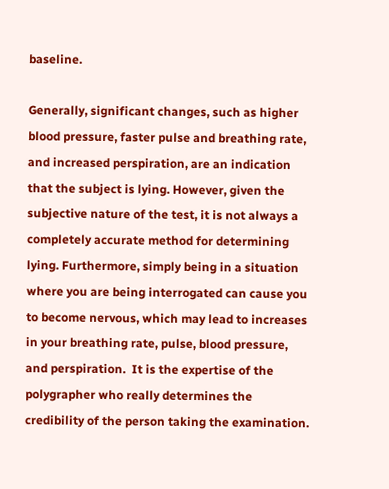baseline.

Generally, significant changes, such as higher blood pressure, faster pulse and breathing rate, and increased perspiration, are an indication that the subject is lying. However, given the subjective nature of the test, it is not always a completely accurate method for determining lying. Furthermore, simply being in a situation where you are being interrogated can cause you to become nervous, which may lead to increases in your breathing rate, pulse, blood pressure, and perspiration.  It is the expertise of the polygrapher who really determines the credibility of the person taking the examination.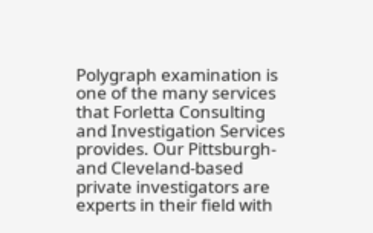Polygraph examination is one of the many services that Forletta Consulting and Investigation Services provides. Our Pittsburgh- and Cleveland-based private investigators are experts in their field with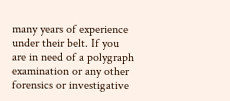many years of experience under their belt. If you are in need of a polygraph examination or any other forensics or investigative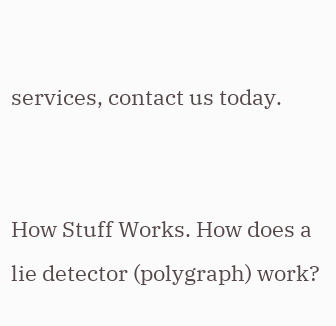services, contact us today.


How Stuff Works. How does a lie detector (polygraph) work?